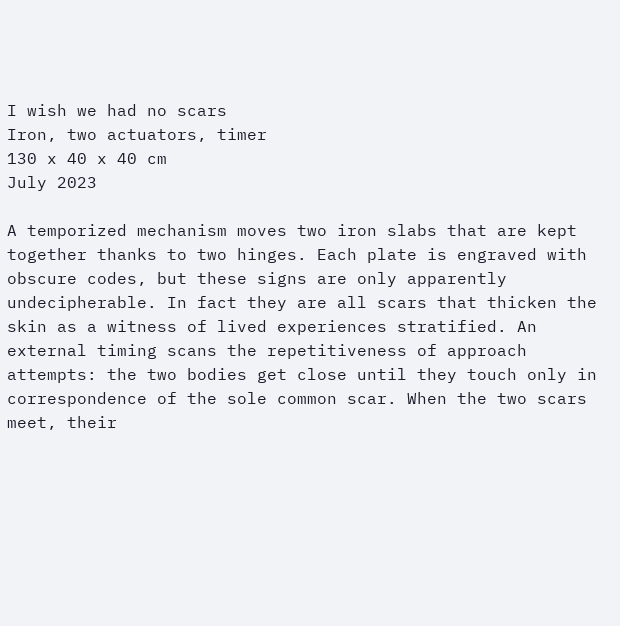I wish we had no scars
Iron, two actuators, timer
130 x 40 x 40 cm
July 2023

A temporized mechanism moves two iron slabs that are kept together thanks to two hinges. Each plate is engraved with obscure codes, but these signs are only apparently undecipherable. In fact they are all scars that thicken the skin as a witness of lived experiences stratified. An external timing scans the repetitiveness of approach attempts: the two bodies get close until they touch only in correspondence of the sole common scar. When the two scars meet, their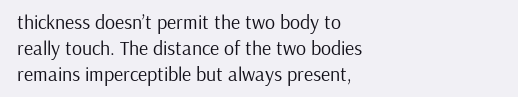thickness doesn’t permit the two body to really touch. The distance of the two bodies remains imperceptible but always present,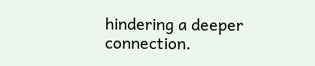hindering a deeper connection.